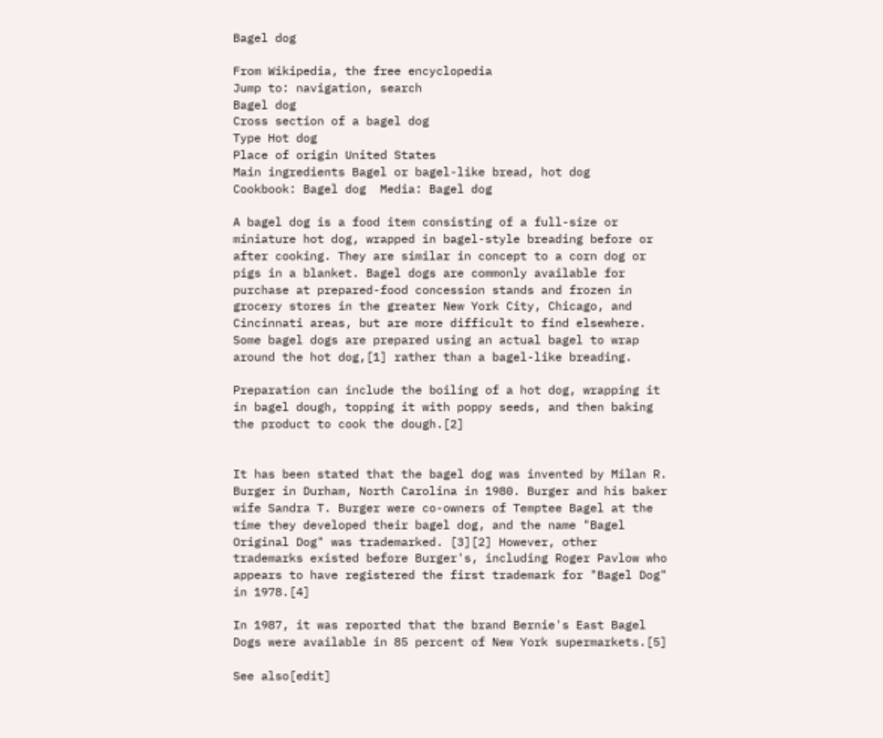Bagel dog

From Wikipedia, the free encyclopedia
Jump to: navigation, search
Bagel dog
Cross section of a bagel dog
Type Hot dog
Place of origin United States
Main ingredients Bagel or bagel-like bread, hot dog
Cookbook: Bagel dog  Media: Bagel dog

A bagel dog is a food item consisting of a full-size or miniature hot dog, wrapped in bagel-style breading before or after cooking. They are similar in concept to a corn dog or pigs in a blanket. Bagel dogs are commonly available for purchase at prepared-food concession stands and frozen in grocery stores in the greater New York City, Chicago, and Cincinnati areas, but are more difficult to find elsewhere. Some bagel dogs are prepared using an actual bagel to wrap around the hot dog,[1] rather than a bagel-like breading.

Preparation can include the boiling of a hot dog, wrapping it in bagel dough, topping it with poppy seeds, and then baking the product to cook the dough.[2]


It has been stated that the bagel dog was invented by Milan R. Burger in Durham, North Carolina in 1980. Burger and his baker wife Sandra T. Burger were co-owners of Temptee Bagel at the time they developed their bagel dog, and the name "Bagel Original Dog" was trademarked. [3][2] However, other trademarks existed before Burger's, including Roger Pavlow who appears to have registered the first trademark for "Bagel Dog" in 1978.[4]

In 1987, it was reported that the brand Bernie's East Bagel Dogs were available in 85 percent of New York supermarkets.[5]

See also[edit]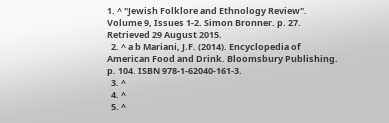1. ^ "Jewish Folklore and Ethnology Review". Volume 9, Issues 1-2. Simon Bronner. p. 27. Retrieved 29 August 2015.
  2. ^ a b Mariani, J.F. (2014). Encyclopedia of American Food and Drink. Bloomsbury Publishing. p. 104. ISBN 978-1-62040-161-3.
  3. ^
  4. ^
  5. ^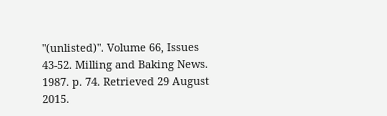"(unlisted)". Volume 66, Issues 43-52. Milling and Baking News. 1987. p. 74. Retrieved 29 August 2015.